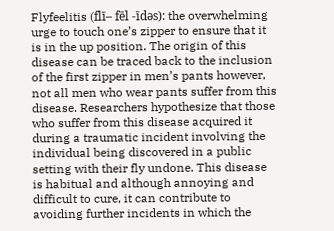Flyfeelitis (flī– fēl -īdəs): the overwhelming urge to touch one’s zipper to ensure that it is in the up position. The origin of this disease can be traced back to the inclusion of the first zipper in men’s pants however, not all men who wear pants suffer from this disease. Researchers hypothesize that those who suffer from this disease acquired it during a traumatic incident involving the individual being discovered in a public setting with their fly undone. This disease is habitual and although annoying and difficult to cure, it can contribute to avoiding further incidents in which the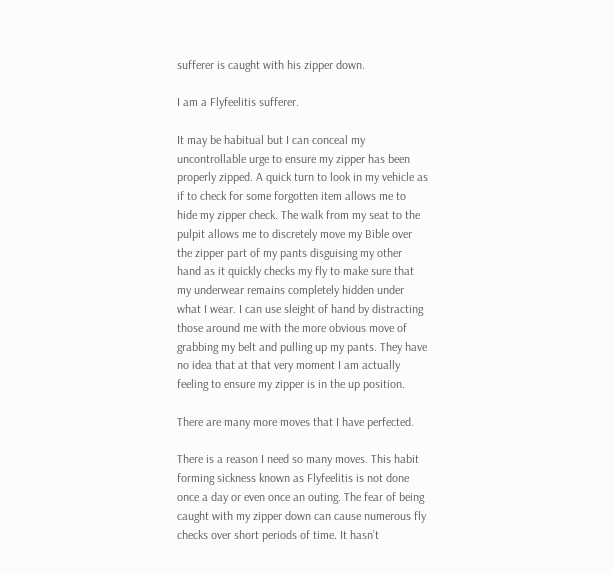sufferer is caught with his zipper down.

I am a Flyfeelitis sufferer.

It may be habitual but I can conceal my uncontrollable urge to ensure my zipper has been properly zipped. A quick turn to look in my vehicle as if to check for some forgotten item allows me to hide my zipper check. The walk from my seat to the pulpit allows me to discretely move my Bible over the zipper part of my pants disguising my other hand as it quickly checks my fly to make sure that my underwear remains completely hidden under what I wear. I can use sleight of hand by distracting those around me with the more obvious move of grabbing my belt and pulling up my pants. They have no idea that at that very moment I am actually feeling to ensure my zipper is in the up position.

There are many more moves that I have perfected.

There is a reason I need so many moves. This habit forming sickness known as Flyfeelitis is not done once a day or even once an outing. The fear of being caught with my zipper down can cause numerous fly checks over short periods of time. It hasn’t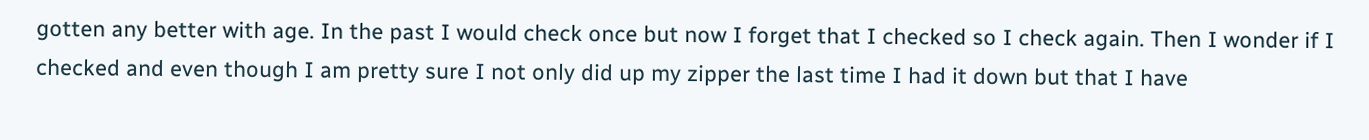gotten any better with age. In the past I would check once but now I forget that I checked so I check again. Then I wonder if I checked and even though I am pretty sure I not only did up my zipper the last time I had it down but that I have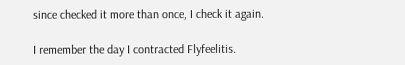since checked it more than once, I check it again.

I remember the day I contracted Flyfeelitis.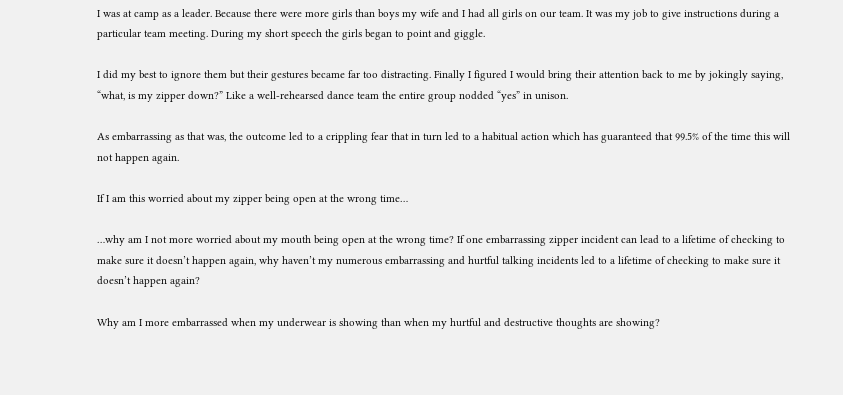I was at camp as a leader. Because there were more girls than boys my wife and I had all girls on our team. It was my job to give instructions during a particular team meeting. During my short speech the girls began to point and giggle.

I did my best to ignore them but their gestures became far too distracting. Finally I figured I would bring their attention back to me by jokingly saying, “what, is my zipper down?” Like a well-rehearsed dance team the entire group nodded “yes” in unison.

As embarrassing as that was, the outcome led to a crippling fear that in turn led to a habitual action which has guaranteed that 99.5% of the time this will not happen again.

If I am this worried about my zipper being open at the wrong time…

…why am I not more worried about my mouth being open at the wrong time? If one embarrassing zipper incident can lead to a lifetime of checking to make sure it doesn’t happen again, why haven’t my numerous embarrassing and hurtful talking incidents led to a lifetime of checking to make sure it doesn’t happen again?

Why am I more embarrassed when my underwear is showing than when my hurtful and destructive thoughts are showing?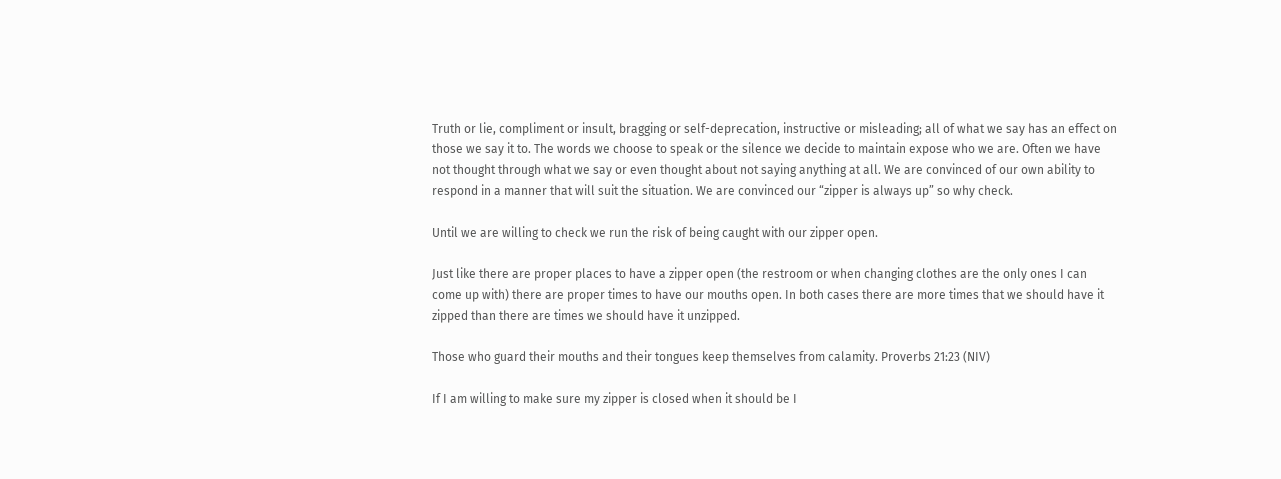Truth or lie, compliment or insult, bragging or self-deprecation, instructive or misleading; all of what we say has an effect on those we say it to. The words we choose to speak or the silence we decide to maintain expose who we are. Often we have not thought through what we say or even thought about not saying anything at all. We are convinced of our own ability to respond in a manner that will suit the situation. We are convinced our “zipper is always up” so why check.

Until we are willing to check we run the risk of being caught with our zipper open.

Just like there are proper places to have a zipper open (the restroom or when changing clothes are the only ones I can come up with) there are proper times to have our mouths open. In both cases there are more times that we should have it zipped than there are times we should have it unzipped.

Those who guard their mouths and their tongues keep themselves from calamity. Proverbs 21:23 (NIV)

If I am willing to make sure my zipper is closed when it should be I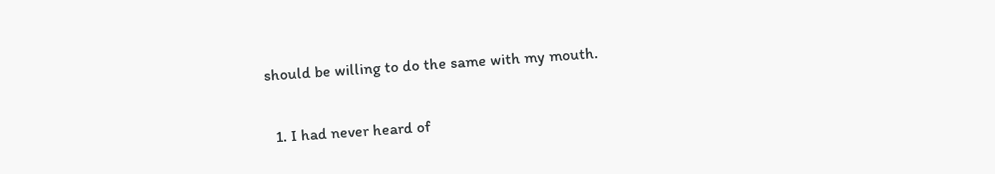should be willing to do the same with my mouth.


  1. I had never heard of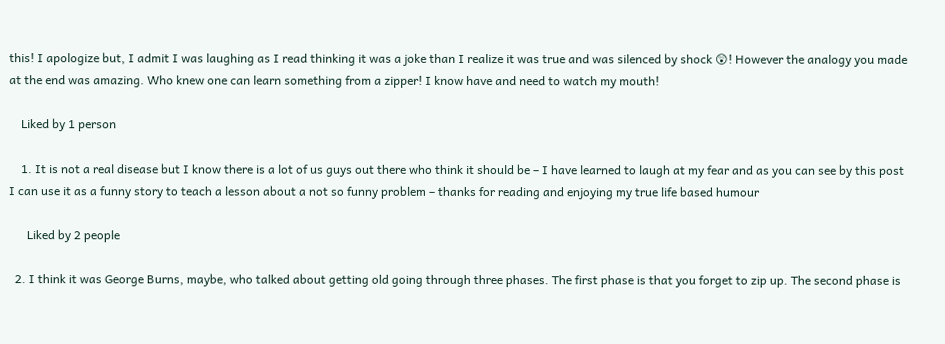this! I apologize but, I admit I was laughing as I read thinking it was a joke than I realize it was true and was silenced by shock 😲! However the analogy you made at the end was amazing. Who knew one can learn something from a zipper! I know have and need to watch my mouth!

    Liked by 1 person

    1. It is not a real disease but I know there is a lot of us guys out there who think it should be – I have learned to laugh at my fear and as you can see by this post I can use it as a funny story to teach a lesson about a not so funny problem – thanks for reading and enjoying my true life based humour

      Liked by 2 people

  2. I think it was George Burns, maybe, who talked about getting old going through three phases. The first phase is that you forget to zip up. The second phase is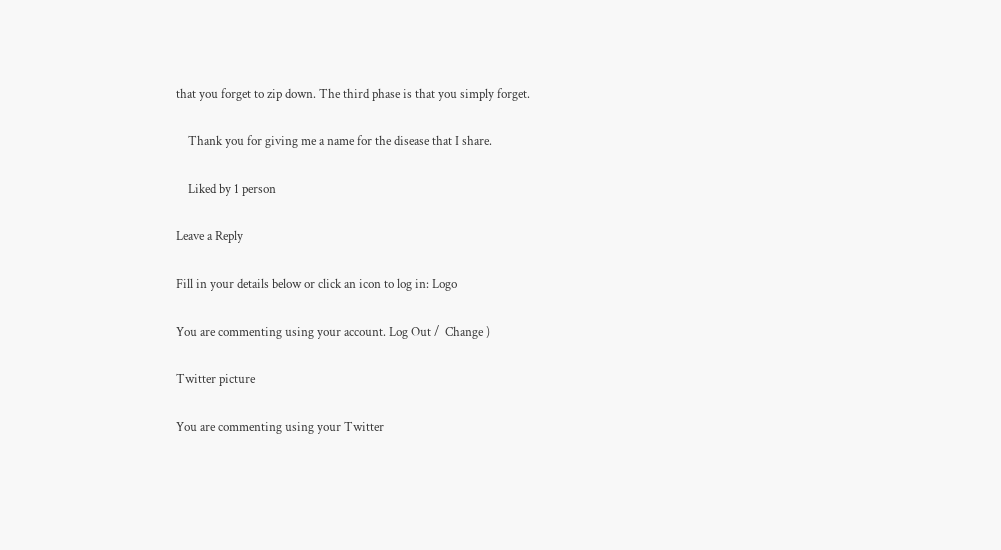that you forget to zip down. The third phase is that you simply forget.

    Thank you for giving me a name for the disease that I share.

    Liked by 1 person

Leave a Reply

Fill in your details below or click an icon to log in: Logo

You are commenting using your account. Log Out /  Change )

Twitter picture

You are commenting using your Twitter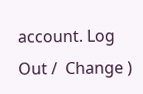account. Log Out /  Change )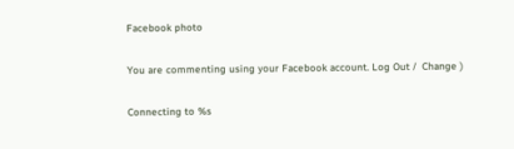Facebook photo

You are commenting using your Facebook account. Log Out /  Change )

Connecting to %s